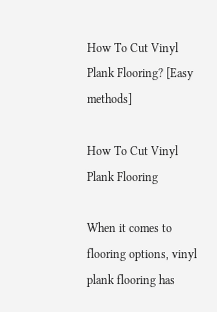How To Cut Vinyl Plank Flooring? [Easy methods]

How To Cut Vinyl Plank Flooring

When it comes to flooring options, vinyl plank flooring has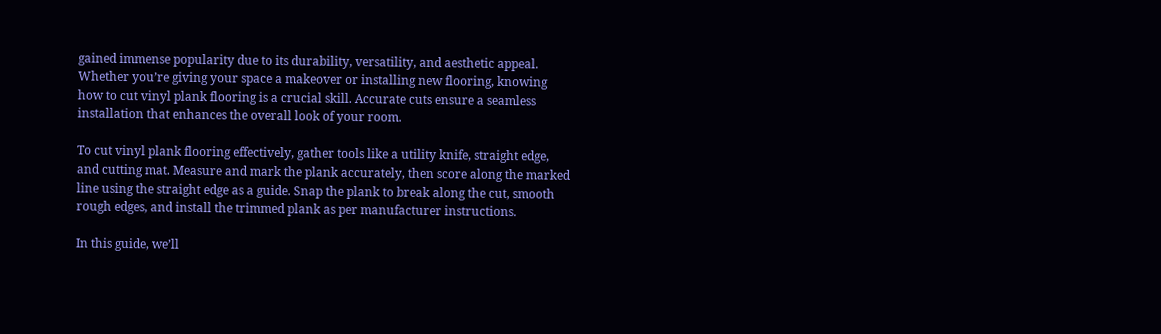gained immense popularity due to its durability, versatility, and aesthetic appeal. Whether you’re giving your space a makeover or installing new flooring, knowing how to cut vinyl plank flooring is a crucial skill. Accurate cuts ensure a seamless installation that enhances the overall look of your room.

To cut vinyl plank flooring effectively, gather tools like a utility knife, straight edge, and cutting mat. Measure and mark the plank accurately, then score along the marked line using the straight edge as a guide. Snap the plank to break along the cut, smooth rough edges, and install the trimmed plank as per manufacturer instructions.

In this guide, we’ll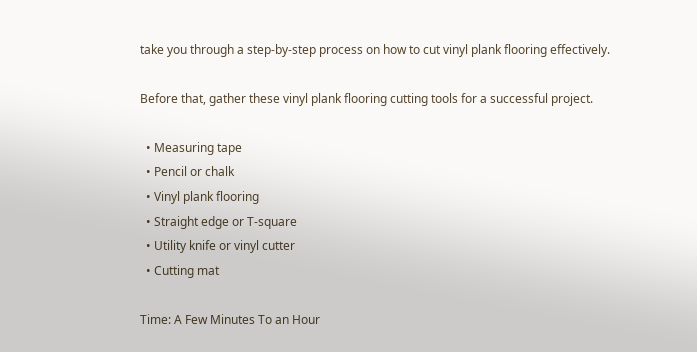take you through a step-by-step process on how to cut vinyl plank flooring effectively.

Before that, gather these vinyl plank flooring cutting tools for a successful project.

  • Measuring tape
  • Pencil or chalk
  • Vinyl plank flooring
  • Straight edge or T-square
  • Utility knife or vinyl cutter
  • Cutting mat

Time: A Few Minutes To an Hour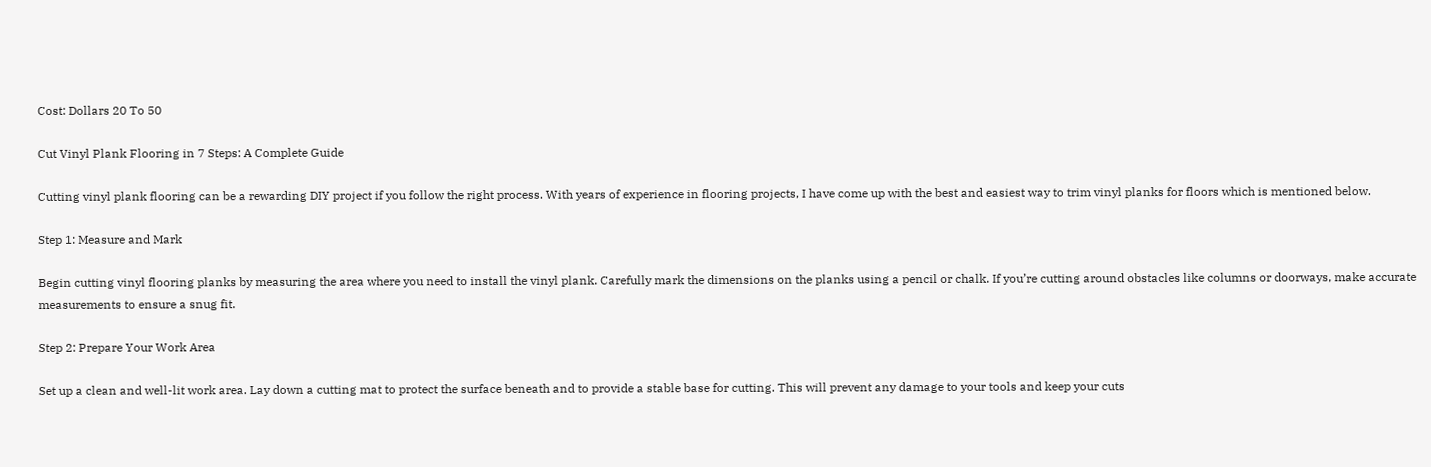Cost: Dollars 20 To 50

Cut Vinyl Plank Flooring in 7 Steps: A Complete Guide

Cutting vinyl plank flooring can be a rewarding DIY project if you follow the right process. With years of experience in flooring projects, I have come up with the best and easiest way to trim vinyl planks for floors which is mentioned below.

Step 1: Measure and Mark

Begin cutting vinyl flooring planks by measuring the area where you need to install the vinyl plank. Carefully mark the dimensions on the planks using a pencil or chalk. If you’re cutting around obstacles like columns or doorways, make accurate measurements to ensure a snug fit.

Step 2: Prepare Your Work Area

Set up a clean and well-lit work area. Lay down a cutting mat to protect the surface beneath and to provide a stable base for cutting. This will prevent any damage to your tools and keep your cuts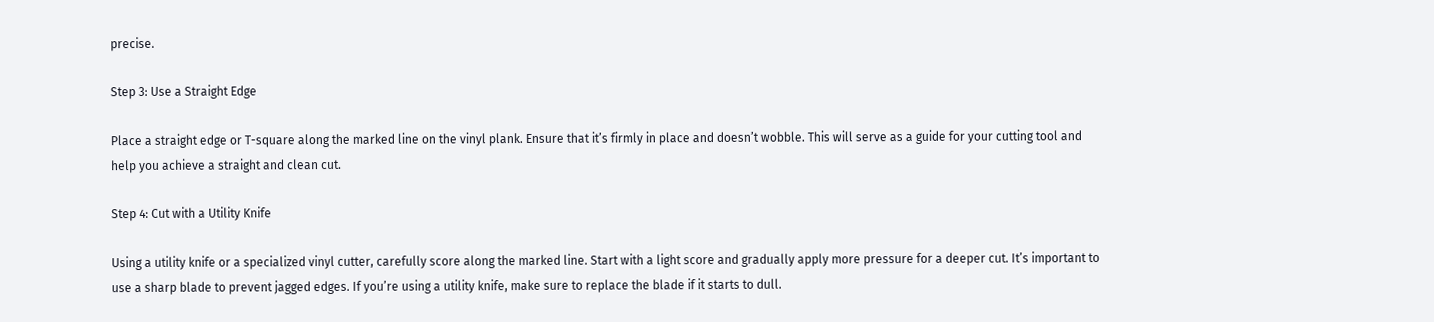precise.

Step 3: Use a Straight Edge

Place a straight edge or T-square along the marked line on the vinyl plank. Ensure that it’s firmly in place and doesn’t wobble. This will serve as a guide for your cutting tool and help you achieve a straight and clean cut.

Step 4: Cut with a Utility Knife

Using a utility knife or a specialized vinyl cutter, carefully score along the marked line. Start with a light score and gradually apply more pressure for a deeper cut. It’s important to use a sharp blade to prevent jagged edges. If you’re using a utility knife, make sure to replace the blade if it starts to dull.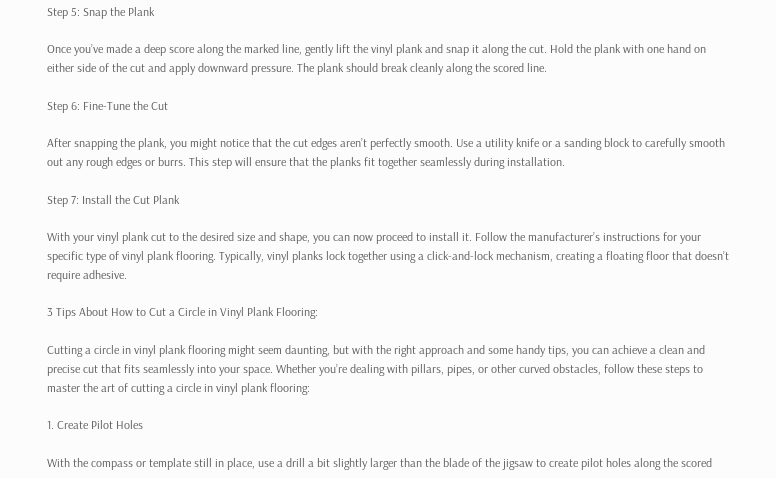Step 5: Snap the Plank

Once you’ve made a deep score along the marked line, gently lift the vinyl plank and snap it along the cut. Hold the plank with one hand on either side of the cut and apply downward pressure. The plank should break cleanly along the scored line.

Step 6: Fine-Tune the Cut

After snapping the plank, you might notice that the cut edges aren’t perfectly smooth. Use a utility knife or a sanding block to carefully smooth out any rough edges or burrs. This step will ensure that the planks fit together seamlessly during installation.

Step 7: Install the Cut Plank

With your vinyl plank cut to the desired size and shape, you can now proceed to install it. Follow the manufacturer’s instructions for your specific type of vinyl plank flooring. Typically, vinyl planks lock together using a click-and-lock mechanism, creating a floating floor that doesn’t require adhesive.

3 Tips About How to Cut a Circle in Vinyl Plank Flooring:

Cutting a circle in vinyl plank flooring might seem daunting, but with the right approach and some handy tips, you can achieve a clean and precise cut that fits seamlessly into your space. Whether you’re dealing with pillars, pipes, or other curved obstacles, follow these steps to master the art of cutting a circle in vinyl plank flooring:

1. Create Pilot Holes

With the compass or template still in place, use a drill a bit slightly larger than the blade of the jigsaw to create pilot holes along the scored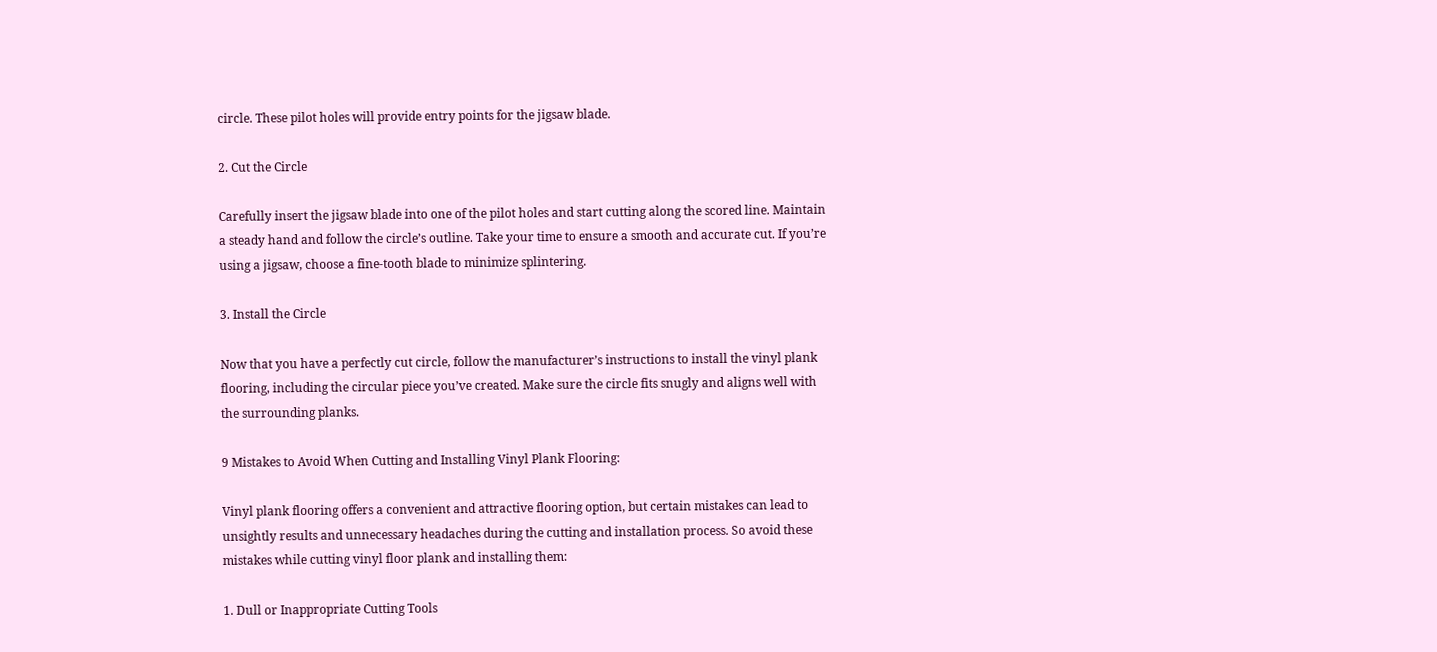circle. These pilot holes will provide entry points for the jigsaw blade.

2. Cut the Circle

Carefully insert the jigsaw blade into one of the pilot holes and start cutting along the scored line. Maintain a steady hand and follow the circle’s outline. Take your time to ensure a smooth and accurate cut. If you’re using a jigsaw, choose a fine-tooth blade to minimize splintering.

3. Install the Circle

Now that you have a perfectly cut circle, follow the manufacturer’s instructions to install the vinyl plank flooring, including the circular piece you’ve created. Make sure the circle fits snugly and aligns well with the surrounding planks.

9 Mistakes to Avoid When Cutting and Installing Vinyl Plank Flooring:

Vinyl plank flooring offers a convenient and attractive flooring option, but certain mistakes can lead to unsightly results and unnecessary headaches during the cutting and installation process. So avoid these mistakes while cutting vinyl floor plank and installing them:

1. Dull or Inappropriate Cutting Tools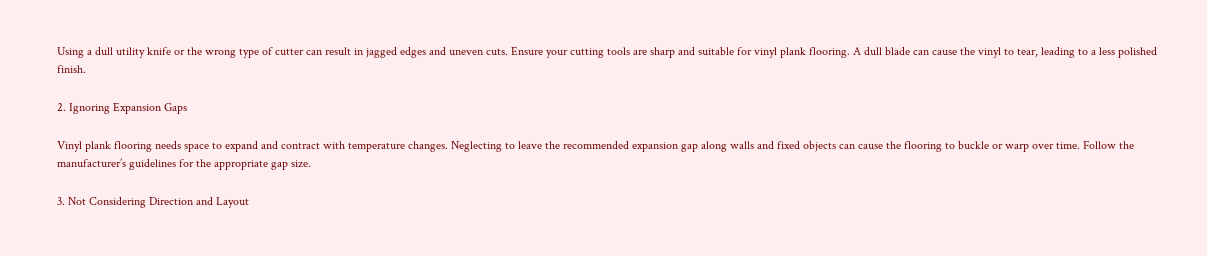Using a dull utility knife or the wrong type of cutter can result in jagged edges and uneven cuts. Ensure your cutting tools are sharp and suitable for vinyl plank flooring. A dull blade can cause the vinyl to tear, leading to a less polished finish.

2. Ignoring Expansion Gaps

Vinyl plank flooring needs space to expand and contract with temperature changes. Neglecting to leave the recommended expansion gap along walls and fixed objects can cause the flooring to buckle or warp over time. Follow the manufacturer’s guidelines for the appropriate gap size.

3. Not Considering Direction and Layout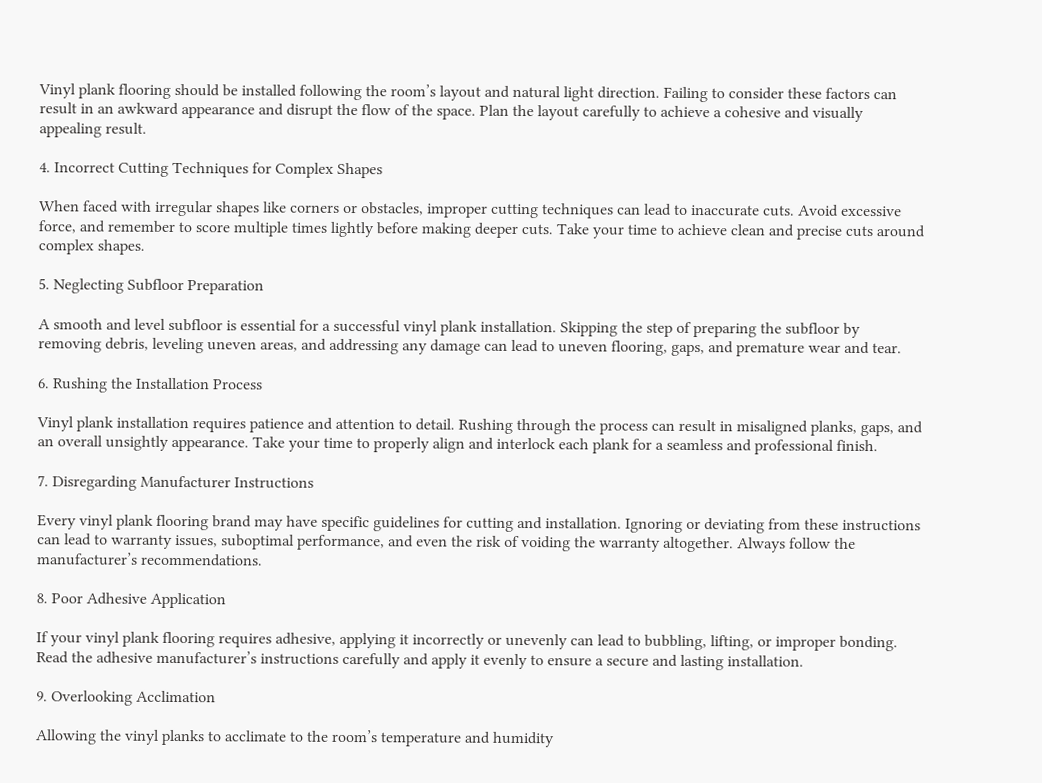Vinyl plank flooring should be installed following the room’s layout and natural light direction. Failing to consider these factors can result in an awkward appearance and disrupt the flow of the space. Plan the layout carefully to achieve a cohesive and visually appealing result.

4. Incorrect Cutting Techniques for Complex Shapes

When faced with irregular shapes like corners or obstacles, improper cutting techniques can lead to inaccurate cuts. Avoid excessive force, and remember to score multiple times lightly before making deeper cuts. Take your time to achieve clean and precise cuts around complex shapes.

5. Neglecting Subfloor Preparation

A smooth and level subfloor is essential for a successful vinyl plank installation. Skipping the step of preparing the subfloor by removing debris, leveling uneven areas, and addressing any damage can lead to uneven flooring, gaps, and premature wear and tear.

6. Rushing the Installation Process

Vinyl plank installation requires patience and attention to detail. Rushing through the process can result in misaligned planks, gaps, and an overall unsightly appearance. Take your time to properly align and interlock each plank for a seamless and professional finish.

7. Disregarding Manufacturer Instructions

Every vinyl plank flooring brand may have specific guidelines for cutting and installation. Ignoring or deviating from these instructions can lead to warranty issues, suboptimal performance, and even the risk of voiding the warranty altogether. Always follow the manufacturer’s recommendations.

8. Poor Adhesive Application

If your vinyl plank flooring requires adhesive, applying it incorrectly or unevenly can lead to bubbling, lifting, or improper bonding. Read the adhesive manufacturer’s instructions carefully and apply it evenly to ensure a secure and lasting installation.

9. Overlooking Acclimation

Allowing the vinyl planks to acclimate to the room’s temperature and humidity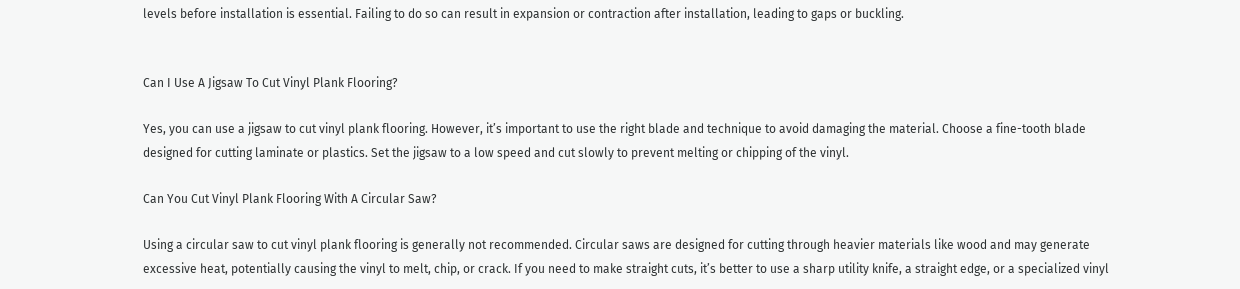levels before installation is essential. Failing to do so can result in expansion or contraction after installation, leading to gaps or buckling.


Can I Use A Jigsaw To Cut Vinyl Plank Flooring?

Yes, you can use a jigsaw to cut vinyl plank flooring. However, it’s important to use the right blade and technique to avoid damaging the material. Choose a fine-tooth blade designed for cutting laminate or plastics. Set the jigsaw to a low speed and cut slowly to prevent melting or chipping of the vinyl.

Can You Cut Vinyl Plank Flooring With A Circular Saw?

Using a circular saw to cut vinyl plank flooring is generally not recommended. Circular saws are designed for cutting through heavier materials like wood and may generate excessive heat, potentially causing the vinyl to melt, chip, or crack. If you need to make straight cuts, it’s better to use a sharp utility knife, a straight edge, or a specialized vinyl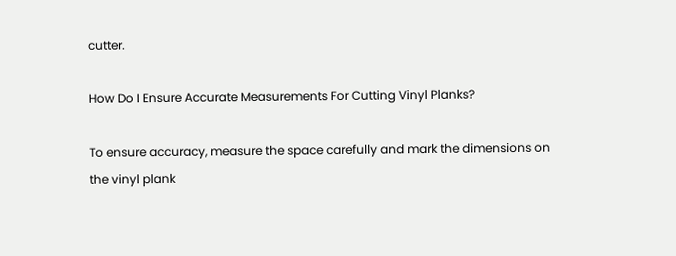cutter.

How Do I Ensure Accurate Measurements For Cutting Vinyl Planks?

To ensure accuracy, measure the space carefully and mark the dimensions on the vinyl plank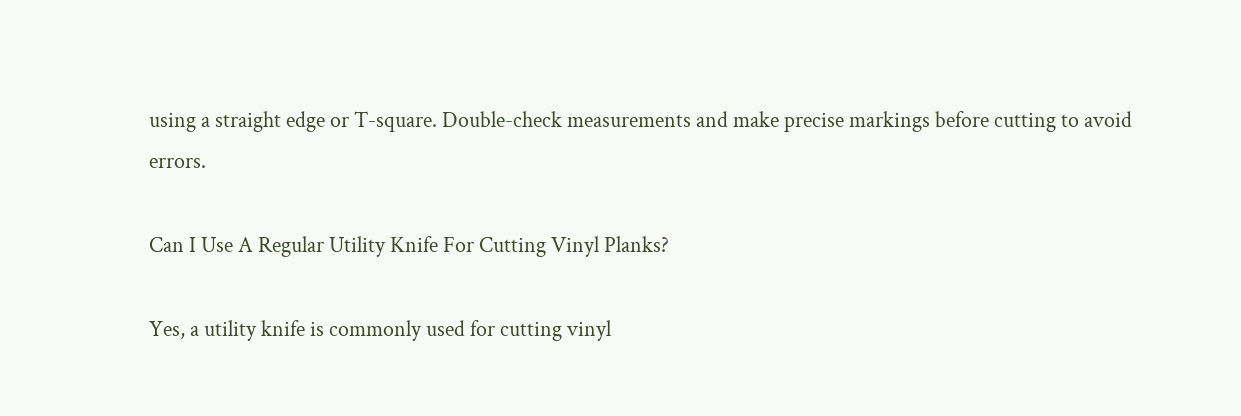using a straight edge or T-square. Double-check measurements and make precise markings before cutting to avoid errors.

Can I Use A Regular Utility Knife For Cutting Vinyl Planks?

Yes, a utility knife is commonly used for cutting vinyl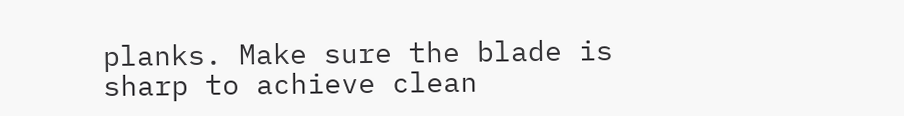planks. Make sure the blade is sharp to achieve clean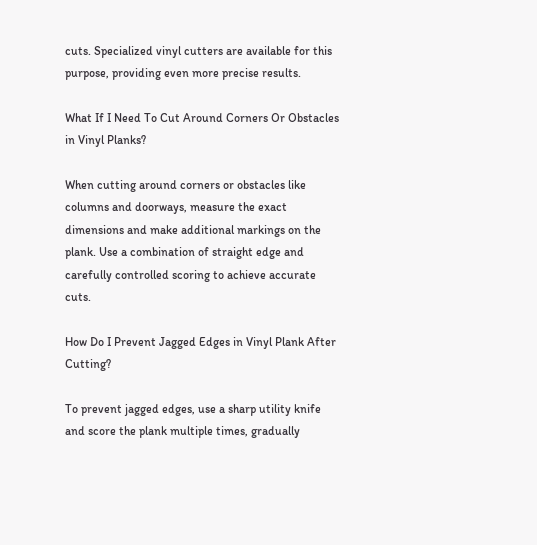cuts. Specialized vinyl cutters are available for this purpose, providing even more precise results.

What If I Need To Cut Around Corners Or Obstacles in Vinyl Planks?

When cutting around corners or obstacles like columns and doorways, measure the exact dimensions and make additional markings on the plank. Use a combination of straight edge and carefully controlled scoring to achieve accurate cuts.

How Do I Prevent Jagged Edges in Vinyl Plank After Cutting?

To prevent jagged edges, use a sharp utility knife and score the plank multiple times, gradually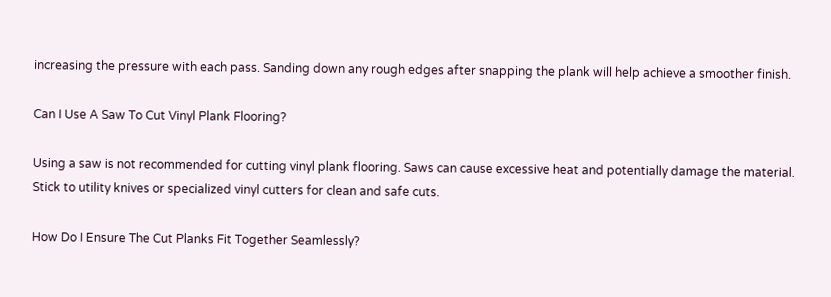increasing the pressure with each pass. Sanding down any rough edges after snapping the plank will help achieve a smoother finish.

Can I Use A Saw To Cut Vinyl Plank Flooring?

Using a saw is not recommended for cutting vinyl plank flooring. Saws can cause excessive heat and potentially damage the material. Stick to utility knives or specialized vinyl cutters for clean and safe cuts.

How Do I Ensure The Cut Planks Fit Together Seamlessly?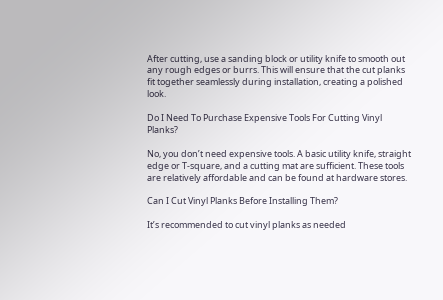After cutting, use a sanding block or utility knife to smooth out any rough edges or burrs. This will ensure that the cut planks fit together seamlessly during installation, creating a polished look.

Do I Need To Purchase Expensive Tools For Cutting Vinyl Planks?

No, you don’t need expensive tools. A basic utility knife, straight edge or T-square, and a cutting mat are sufficient. These tools are relatively affordable and can be found at hardware stores.

Can I Cut Vinyl Planks Before Installing Them?

It’s recommended to cut vinyl planks as needed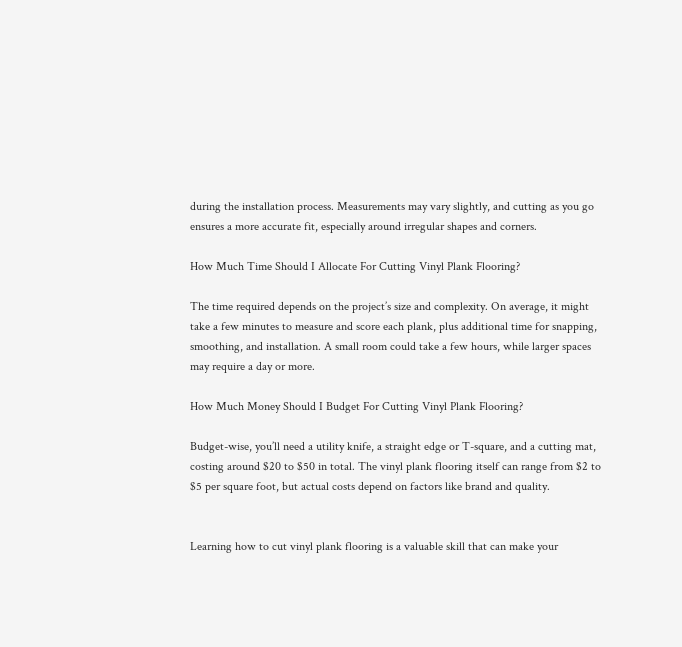during the installation process. Measurements may vary slightly, and cutting as you go ensures a more accurate fit, especially around irregular shapes and corners.

How Much Time Should I Allocate For Cutting Vinyl Plank Flooring?

The time required depends on the project’s size and complexity. On average, it might take a few minutes to measure and score each plank, plus additional time for snapping, smoothing, and installation. A small room could take a few hours, while larger spaces may require a day or more.

How Much Money Should I Budget For Cutting Vinyl Plank Flooring?

Budget-wise, you’ll need a utility knife, a straight edge or T-square, and a cutting mat, costing around $20 to $50 in total. The vinyl plank flooring itself can range from $2 to $5 per square foot, but actual costs depend on factors like brand and quality.


Learning how to cut vinyl plank flooring is a valuable skill that can make your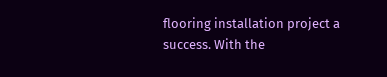flooring installation project a success. With the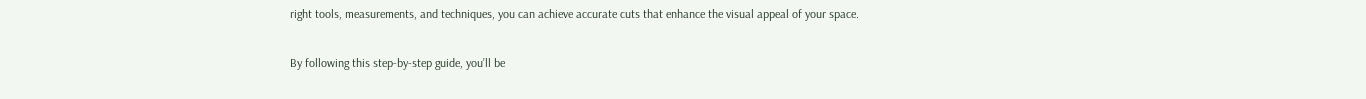right tools, measurements, and techniques, you can achieve accurate cuts that enhance the visual appeal of your space.

By following this step-by-step guide, you’ll be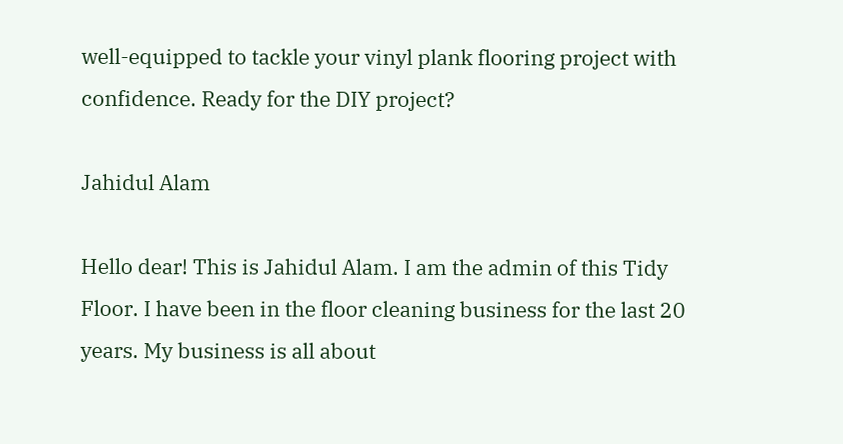well-equipped to tackle your vinyl plank flooring project with confidence. Ready for the DIY project?

Jahidul Alam

Hello dear! This is Jahidul Alam. I am the admin of this Tidy Floor. I have been in the floor cleaning business for the last 20 years. My business is all about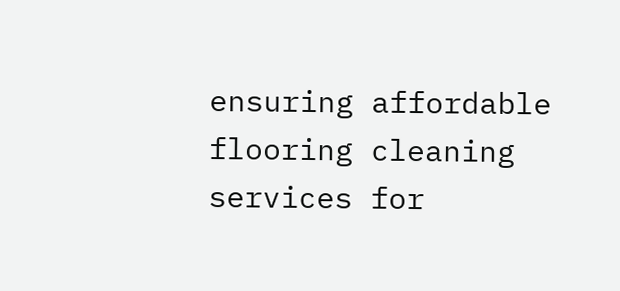ensuring affordable flooring cleaning services for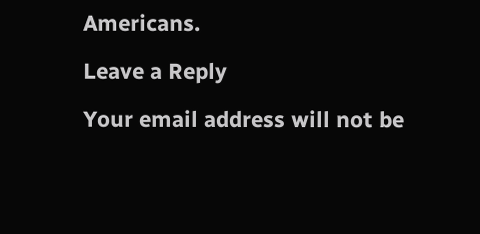Americans.

Leave a Reply

Your email address will not be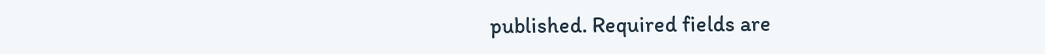published. Required fields are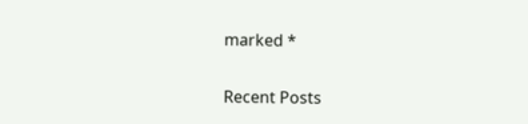marked *

Recent Posts